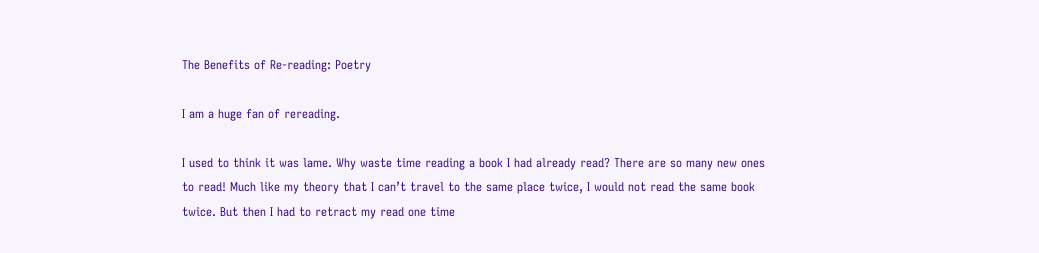The Benefits of Re-reading: Poetry

I am a huge fan of rereading.

I used to think it was lame. Why waste time reading a book I had already read? There are so many new ones to read! Much like my theory that I can’t travel to the same place twice, I would not read the same book twice. But then I had to retract my read one time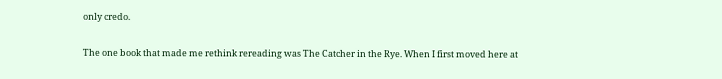only credo.

The one book that made me rethink rereading was The Catcher in the Rye. When I first moved here at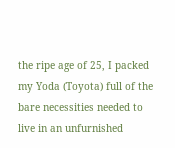the ripe age of 25, I packed my Yoda (Toyota) full of the bare necessities needed to live in an unfurnished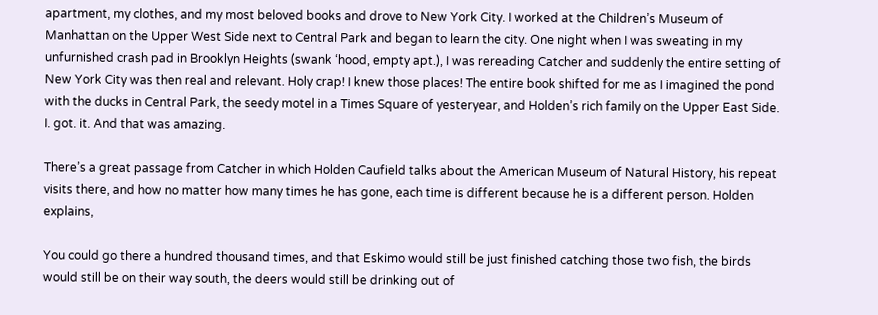apartment, my clothes, and my most beloved books and drove to New York City. I worked at the Children’s Museum of Manhattan on the Upper West Side next to Central Park and began to learn the city. One night when I was sweating in my unfurnished crash pad in Brooklyn Heights (swank ‘hood, empty apt.), I was rereading Catcher and suddenly the entire setting of New York City was then real and relevant. Holy crap! I knew those places! The entire book shifted for me as I imagined the pond with the ducks in Central Park, the seedy motel in a Times Square of yesteryear, and Holden’s rich family on the Upper East Side. I. got. it. And that was amazing.

There’s a great passage from Catcher in which Holden Caufield talks about the American Museum of Natural History, his repeat visits there, and how no matter how many times he has gone, each time is different because he is a different person. Holden explains,

You could go there a hundred thousand times, and that Eskimo would still be just finished catching those two fish, the birds would still be on their way south, the deers would still be drinking out of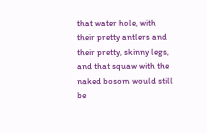that water hole, with their pretty antlers and their pretty, skinny legs, and that squaw with the naked bosom would still be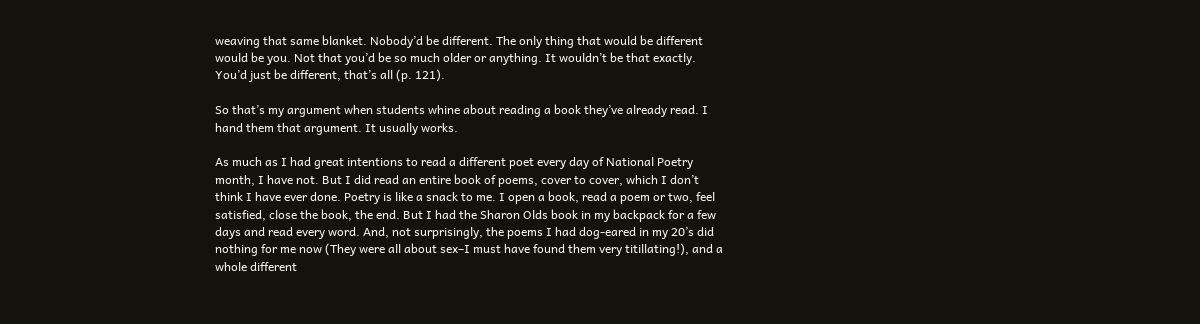weaving that same blanket. Nobody’d be different. The only thing that would be different would be you. Not that you’d be so much older or anything. It wouldn’t be that exactly. You’d just be different, that’s all (p. 121).

So that’s my argument when students whine about reading a book they’ve already read. I hand them that argument. It usually works.

As much as I had great intentions to read a different poet every day of National Poetry month, I have not. But I did read an entire book of poems, cover to cover, which I don’t think I have ever done. Poetry is like a snack to me. I open a book, read a poem or two, feel satisfied, close the book, the end. But I had the Sharon Olds book in my backpack for a few days and read every word. And, not surprisingly, the poems I had dog-eared in my 20’s did nothing for me now (They were all about sex–I must have found them very titillating!), and a whole different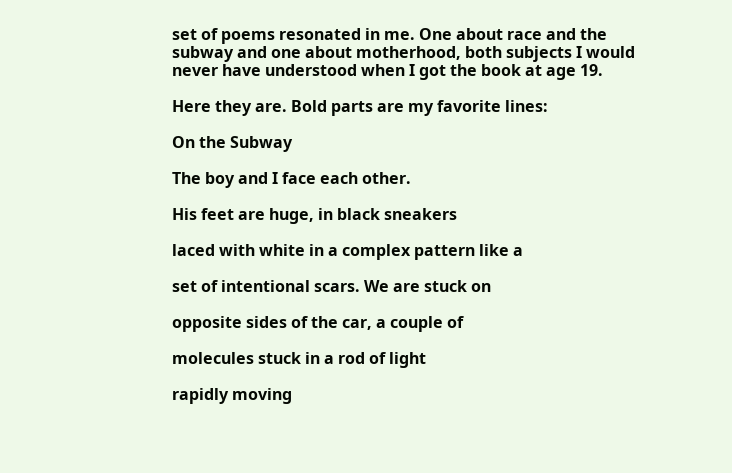set of poems resonated in me. One about race and the subway and one about motherhood, both subjects I would never have understood when I got the book at age 19.

Here they are. Bold parts are my favorite lines:

On the Subway

The boy and I face each other.

His feet are huge, in black sneakers

laced with white in a complex pattern like a

set of intentional scars. We are stuck on

opposite sides of the car, a couple of

molecules stuck in a rod of light

rapidly moving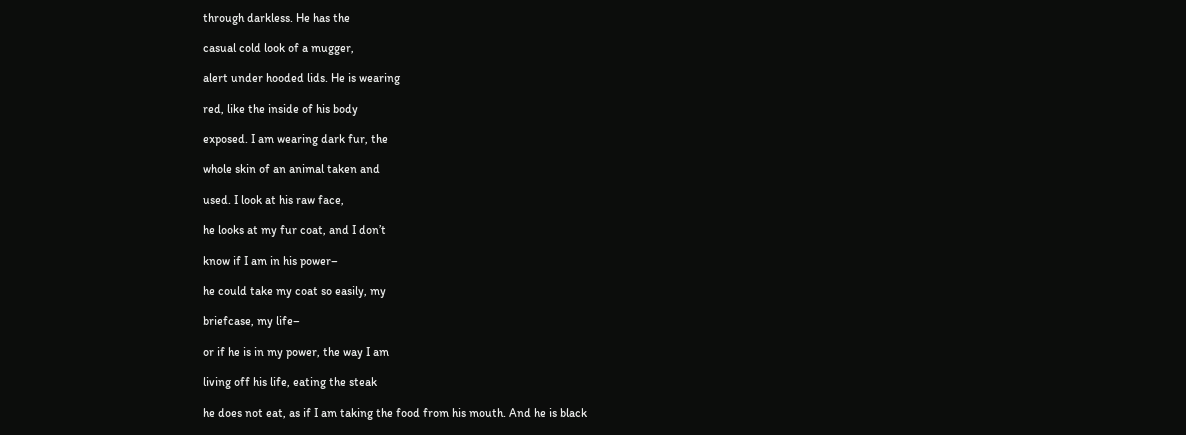through darkless. He has the

casual cold look of a mugger,

alert under hooded lids. He is wearing

red, like the inside of his body

exposed. I am wearing dark fur, the

whole skin of an animal taken and

used. I look at his raw face,

he looks at my fur coat, and I don’t

know if I am in his power–

he could take my coat so easily, my

briefcase, my life–

or if he is in my power, the way I am

living off his life, eating the steak

he does not eat, as if I am taking the food from his mouth. And he is black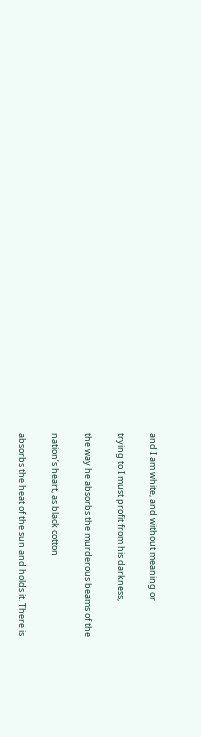and I am white, and without meaning or

trying to I must profit from his darkness,

the way he absorbs the murderous beams of the

nation’s heart, as black cotton

absorbs the heat of the sun and holds it. There is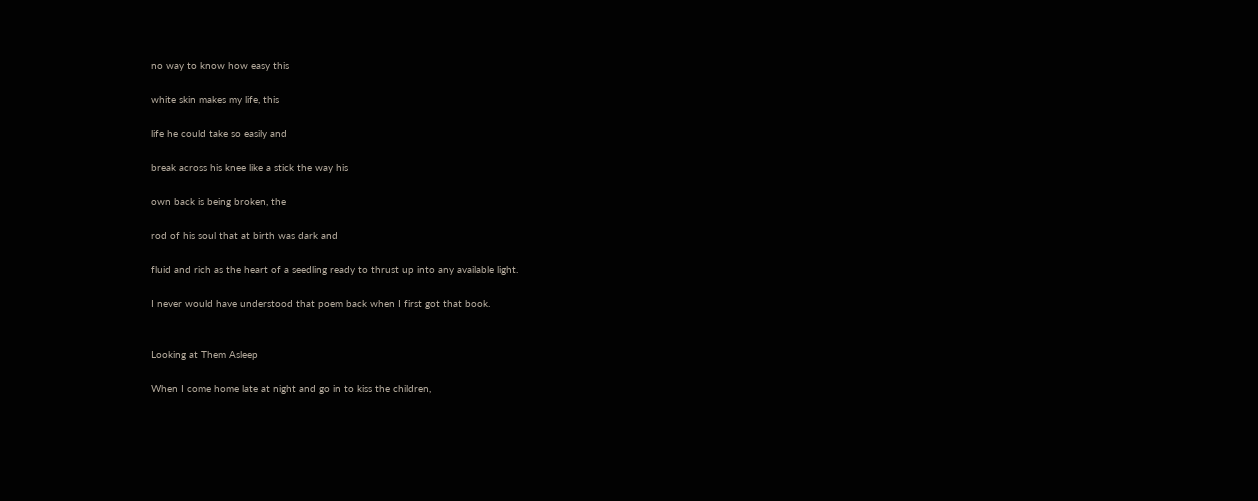no way to know how easy this

white skin makes my life, this

life he could take so easily and

break across his knee like a stick the way his

own back is being broken, the

rod of his soul that at birth was dark and

fluid and rich as the heart of a seedling ready to thrust up into any available light.

I never would have understood that poem back when I first got that book.


Looking at Them Asleep

When I come home late at night and go in to kiss the children,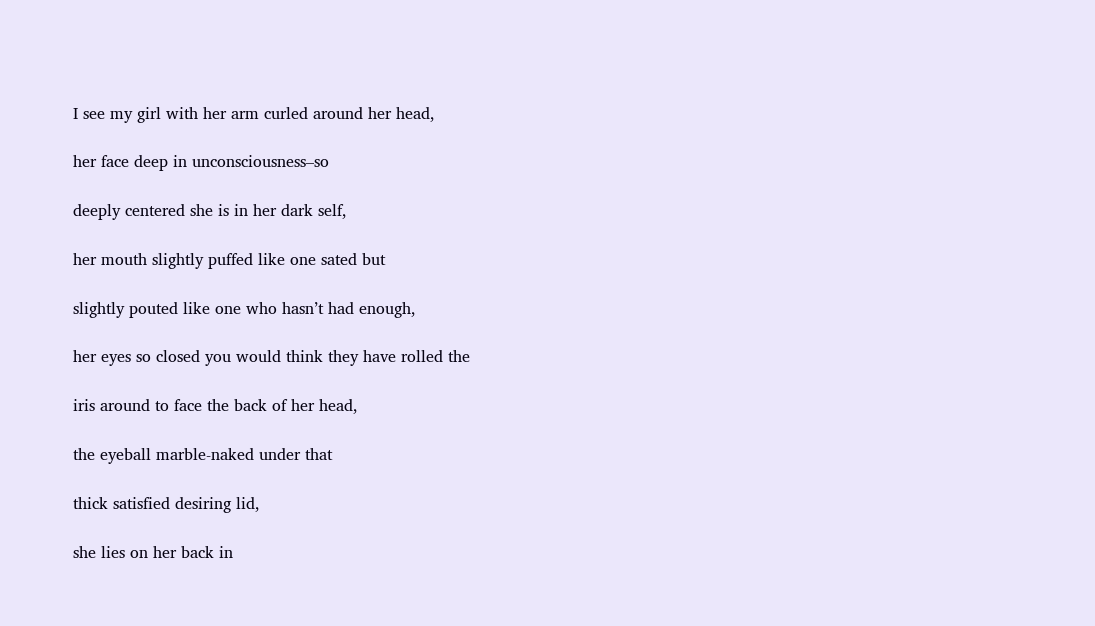I see my girl with her arm curled around her head,

her face deep in unconsciousness–so

deeply centered she is in her dark self,

her mouth slightly puffed like one sated but

slightly pouted like one who hasn’t had enough,

her eyes so closed you would think they have rolled the

iris around to face the back of her head,

the eyeball marble-naked under that

thick satisfied desiring lid,

she lies on her back in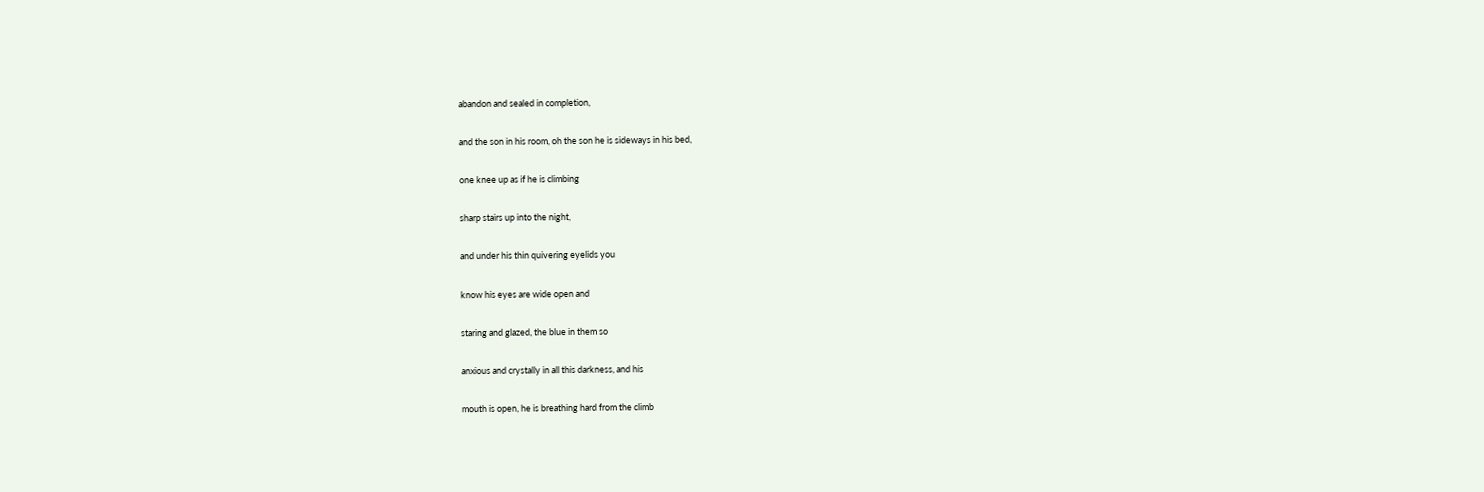abandon and sealed in completion,

and the son in his room, oh the son he is sideways in his bed,

one knee up as if he is climbing

sharp stairs up into the night,

and under his thin quivering eyelids you

know his eyes are wide open and

staring and glazed, the blue in them so

anxious and crystally in all this darkness, and his

mouth is open, he is breathing hard from the climb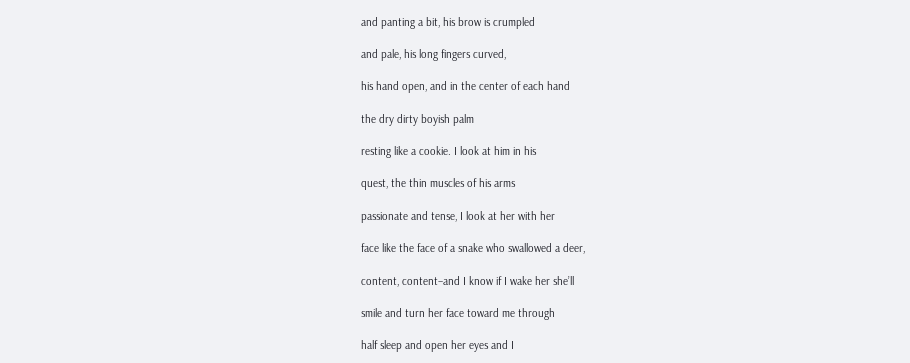and panting a bit, his brow is crumpled

and pale, his long fingers curved,

his hand open, and in the center of each hand

the dry dirty boyish palm

resting like a cookie. I look at him in his

quest, the thin muscles of his arms

passionate and tense, I look at her with her

face like the face of a snake who swallowed a deer,

content, content–and I know if I wake her she’ll

smile and turn her face toward me through

half sleep and open her eyes and I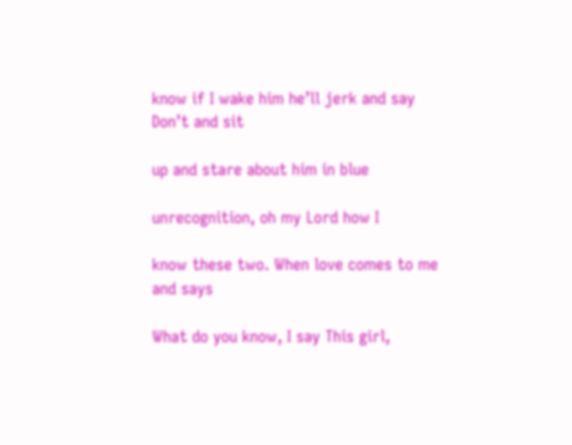know if I wake him he’ll jerk and say Don’t and sit

up and stare about him in blue

unrecognition, oh my Lord how I

know these two. When love comes to me and says

What do you know, I say This girl,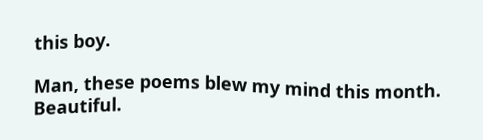this boy.

Man, these poems blew my mind this month. Beautiful.